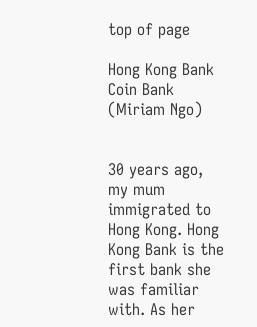top of page

Hong Kong Bank Coin Bank (Miriam Ngo)


30 years ago, my mum immigrated to Hong Kong. Hong Kong Bank is the first bank she was familiar with. As her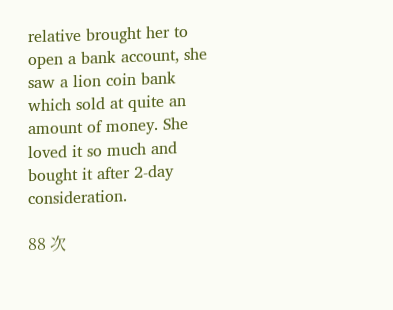relative brought her to open a bank account, she saw a lion coin bank which sold at quite an amount of money. She loved it so much and bought it after 2-day consideration.

88 次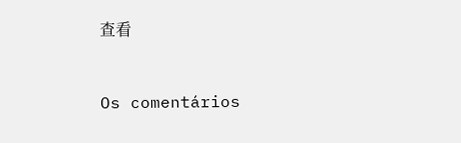查看


Os comentários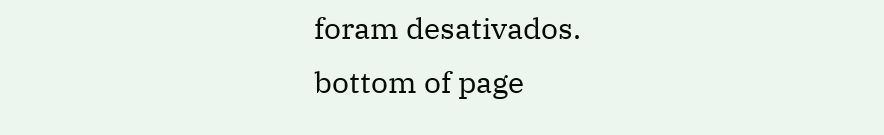foram desativados.
bottom of page